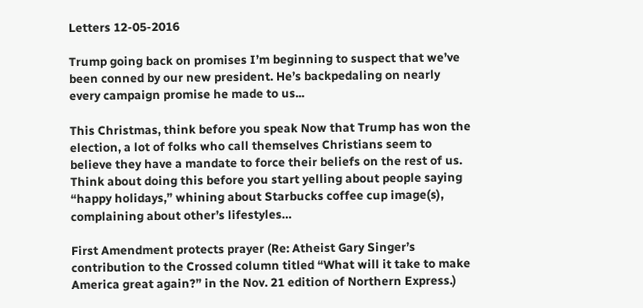Letters 12-05-2016

Trump going back on promises I’m beginning to suspect that we’ve been conned by our new president. He’s backpedaling on nearly every campaign promise he made to us...

This Christmas, think before you speak Now that Trump has won the election, a lot of folks who call themselves Christians seem to believe they have a mandate to force their beliefs on the rest of us. Think about doing this before you start yelling about people saying “happy holidays,” whining about Starbucks coffee cup image(s), complaining about other’s lifestyles…

First Amendment protects prayer (Re: Atheist Gary Singer’s contribution to the Crossed column titled “What will it take to make America great again?” in the Nov. 21 edition of Northern Express.)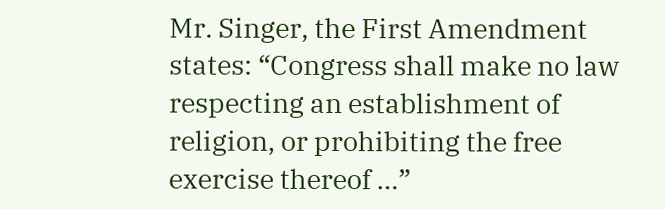Mr. Singer, the First Amendment states: “Congress shall make no law respecting an establishment of religion, or prohibiting the free exercise thereof …”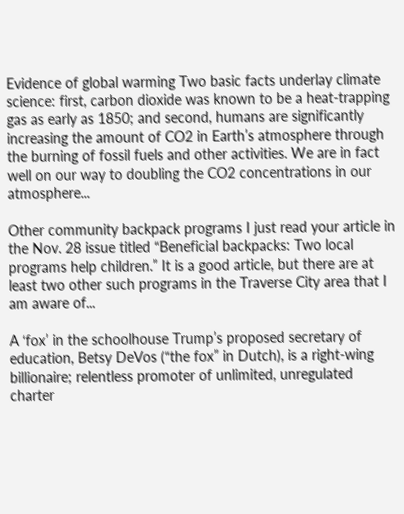Evidence of global warming Two basic facts underlay climate science: first, carbon dioxide was known to be a heat-trapping gas as early as 1850; and second, humans are significantly increasing the amount of CO2 in Earth’s atmosphere through the burning of fossil fuels and other activities. We are in fact well on our way to doubling the CO2 concentrations in our atmosphere...

Other community backpack programs I just read your article in the Nov. 28 issue titled “Beneficial backpacks: Two local programs help children.” It is a good article, but there are at least two other such programs in the Traverse City area that I am aware of...

A ‘fox’ in the schoolhouse Trump’s proposed secretary of education, Betsy DeVos (“the fox” in Dutch), is a right-wing billionaire; relentless promoter of unlimited, unregulated charter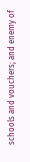schools and vouchers; and enemy of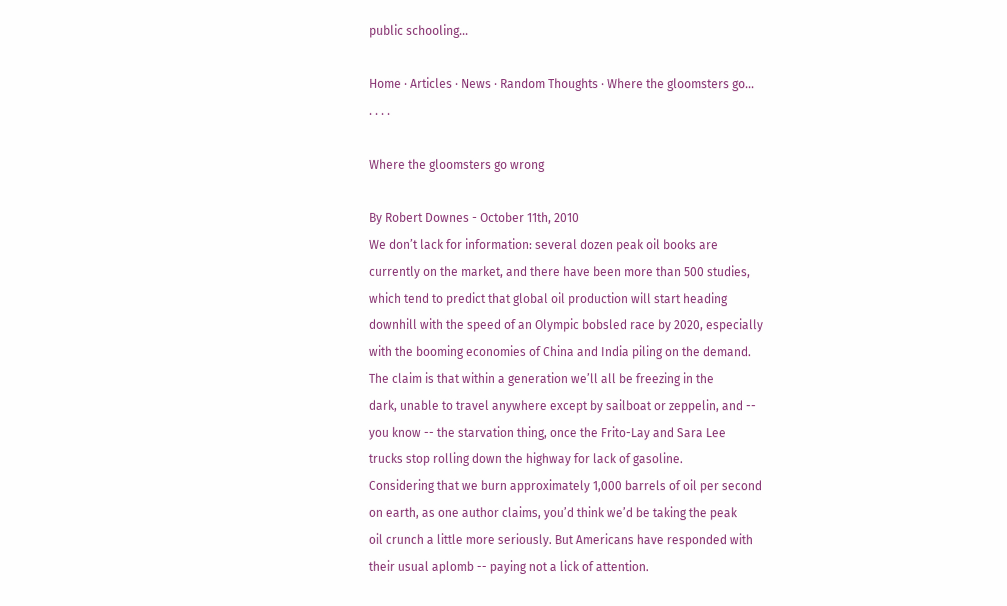public schooling...

Home · Articles · News · Random Thoughts · Where the gloomsters go...
. . . .

Where the gloomsters go wrong

By Robert Downes - October 11th, 2010
We don’t lack for information: several dozen peak oil books are
currently on the market, and there have been more than 500 studies,
which tend to predict that global oil production will start heading
downhill with the speed of an Olympic bobsled race by 2020, especially
with the booming economies of China and India piling on the demand.
The claim is that within a generation we’ll all be freezing in the
dark, unable to travel anywhere except by sailboat or zeppelin, and --
you know -- the starvation thing, once the Frito-Lay and Sara Lee
trucks stop rolling down the highway for lack of gasoline.
Considering that we burn approximately 1,000 barrels of oil per second
on earth, as one author claims, you’d think we’d be taking the peak
oil crunch a little more seriously. But Americans have responded with
their usual aplomb -- paying not a lick of attention.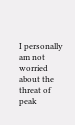I personally am not worried about the threat of peak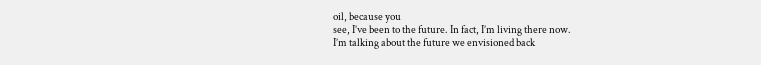oil, because you
see, I’ve been to the future. In fact, I’m living there now.
I’m talking about the future we envisioned back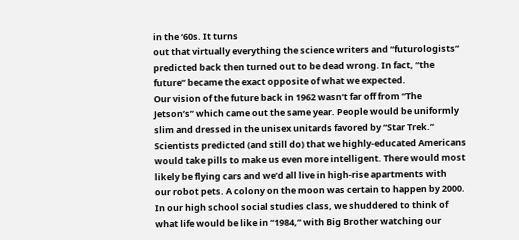in the ‘60s. It turns
out that virtually everything the science writers and “futurologists”
predicted back then turned out to be dead wrong. In fact, “the
future” became the exact opposite of what we expected.
Our vision of the future back in 1962 wasn‘t far off from “The
Jetson’s” which came out the same year. People would be uniformly
slim and dressed in the unisex unitards favored by “Star Trek.”
Scientists predicted (and still do) that we highly-educated Americans
would take pills to make us even more intelligent. There would most
likely be flying cars and we’d all live in high-rise apartments with
our robot pets. A colony on the moon was certain to happen by 2000.
In our high school social studies class, we shuddered to think of
what life would be like in “1984,” with Big Brother watching our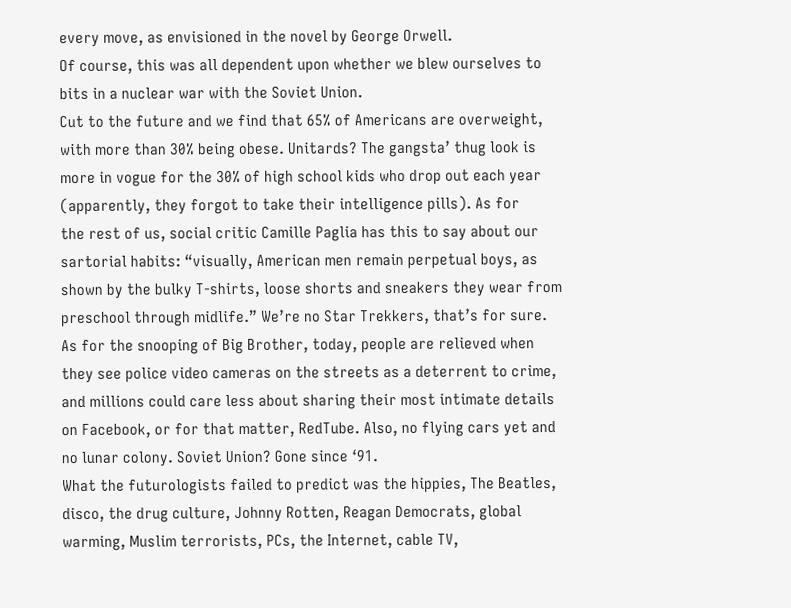every move, as envisioned in the novel by George Orwell.
Of course, this was all dependent upon whether we blew ourselves to
bits in a nuclear war with the Soviet Union.
Cut to the future and we find that 65% of Americans are overweight,
with more than 30% being obese. Unitards? The gangsta’ thug look is
more in vogue for the 30% of high school kids who drop out each year
(apparently, they forgot to take their intelligence pills). As for
the rest of us, social critic Camille Paglia has this to say about our
sartorial habits: “visually, American men remain perpetual boys, as
shown by the bulky T-shirts, loose shorts and sneakers they wear from
preschool through midlife.” We’re no Star Trekkers, that’s for sure.
As for the snooping of Big Brother, today, people are relieved when
they see police video cameras on the streets as a deterrent to crime,
and millions could care less about sharing their most intimate details
on Facebook, or for that matter, RedTube. Also, no flying cars yet and
no lunar colony. Soviet Union? Gone since ‘91.
What the futurologists failed to predict was the hippies, The Beatles,
disco, the drug culture, Johnny Rotten, Reagan Democrats, global
warming, Muslim terrorists, PCs, the Internet, cable TV,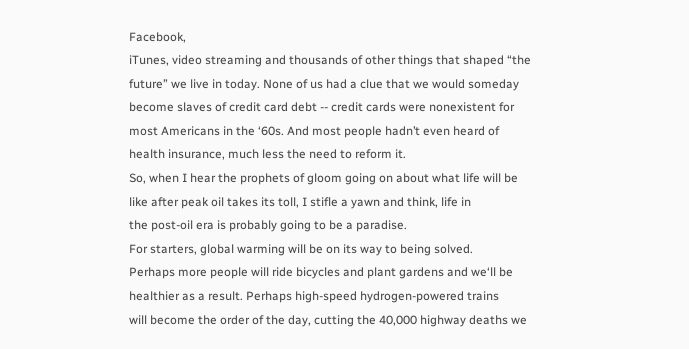Facebook,
iTunes, video streaming and thousands of other things that shaped “the
future” we live in today. None of us had a clue that we would someday
become slaves of credit card debt -- credit cards were nonexistent for
most Americans in the ‘60s. And most people hadn’t even heard of
health insurance, much less the need to reform it.
So, when I hear the prophets of gloom going on about what life will be
like after peak oil takes its toll, I stifle a yawn and think, life in
the post-oil era is probably going to be a paradise.
For starters, global warming will be on its way to being solved.
Perhaps more people will ride bicycles and plant gardens and we‘ll be
healthier as a result. Perhaps high-speed hydrogen-powered trains
will become the order of the day, cutting the 40,000 highway deaths we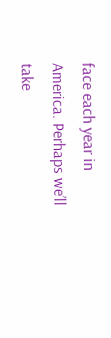face each year in America. Perhaps we’ll take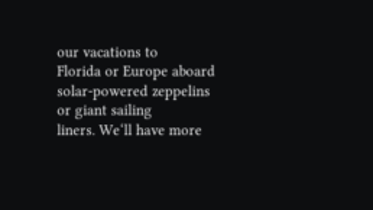our vacations to
Florida or Europe aboard solar-powered zeppelins or giant sailing
liners. We‘ll have more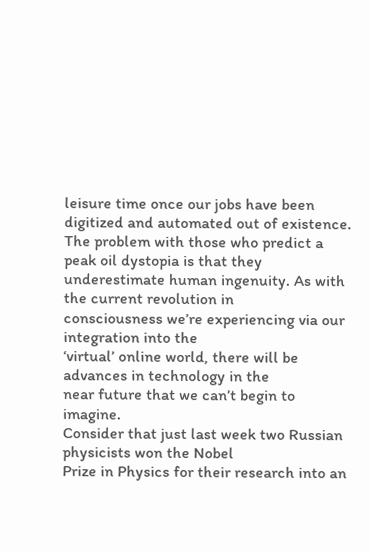leisure time once our jobs have been
digitized and automated out of existence.
The problem with those who predict a peak oil dystopia is that they
underestimate human ingenuity. As with the current revolution in
consciousness we’re experiencing via our integration into the
‘virtual’ online world, there will be advances in technology in the
near future that we can’t begin to imagine.
Consider that just last week two Russian physicists won the Nobel
Prize in Physics for their research into an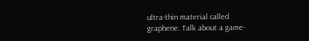ultra-thin material called
graphene. Talk about a game-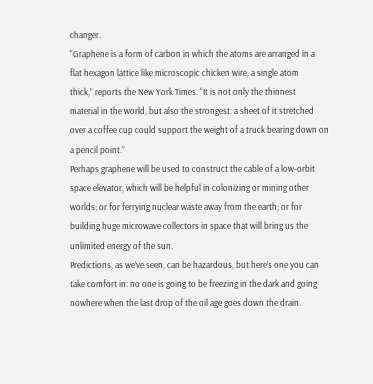changer.
“Graphene is a form of carbon in which the atoms are arranged in a
flat hexagon lattice like microscopic chicken wire, a single atom
thick,” reports the New York Times. “It is not only the thinnest
material in the world, but also the strongest: a sheet of it stretched
over a coffee cup could support the weight of a truck bearing down on
a pencil point.”
Perhaps graphene will be used to construct the cable of a low-orbit
space elevator, which will be helpful in colonizing or mining other
worlds; or for ferrying nuclear waste away from the earth; or for
building huge microwave collectors in space that will bring us the
unlimited energy of the sun.
Predictions, as we’ve seen, can be hazardous, but here’s one you can
take comfort in: no one is going to be freezing in the dark and going
nowhere when the last drop of the oil age goes down the drain.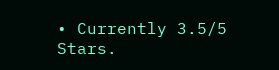• Currently 3.5/5 Stars.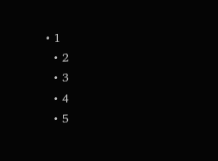• 1
  • 2
  • 3
  • 4
  • 5